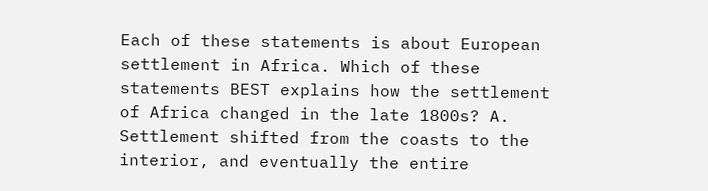Each of these statements is about European settlement in Africa. Which of these statements BEST explains how the settlement of Africa changed in the late 1800s? A. Settlement shifted from the coasts to the interior, and eventually the entire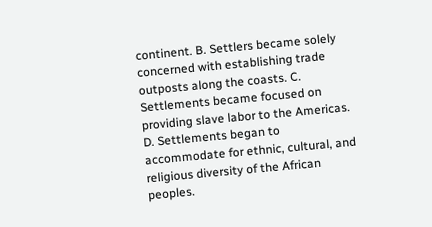continent. B. Settlers became solely concerned with establishing trade outposts along the coasts. C. Settlements became focused on providing slave labor to the Americas. D. Settlements began to accommodate for ethnic, cultural, and religious diversity of the African peoples.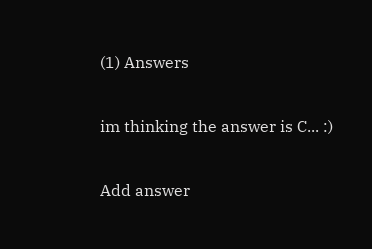(1) Answers

im thinking the answer is C... :)

Add answer